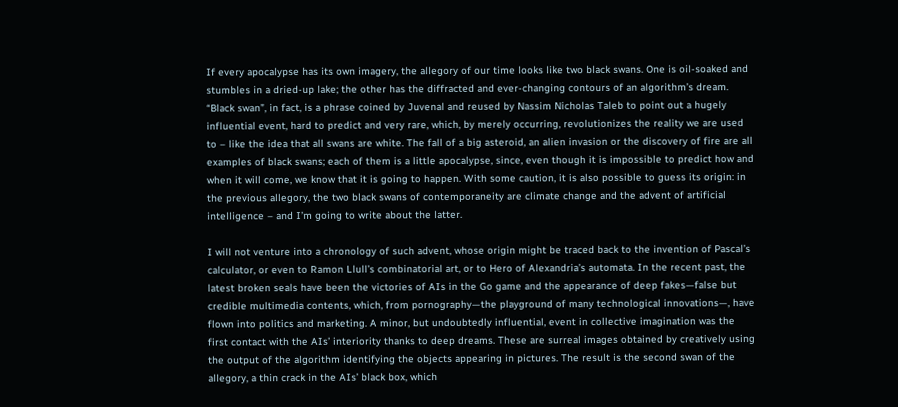If every apocalypse has its own imagery, the allegory of our time looks like two black swans. One is oil-soaked and stumbles in a dried-up lake; the other has the diffracted and ever-changing contours of an algorithm’s dream. “Black swan”, in fact, is a phrase coined by Juvenal and reused by Nassim Nicholas Taleb to point out a hugely influential event, hard to predict and very rare, which, by merely occurring, revolutionizes the reality we are used to – like the idea that all swans are white. The fall of a big asteroid, an alien invasion or the discovery of fire are all examples of black swans; each of them is a little apocalypse, since, even though it is impossible to predict how and when it will come, we know that it is going to happen. With some caution, it is also possible to guess its origin: in the previous allegory, the two black swans of contemporaneity are climate change and the advent of artificial intelligence – and I’m going to write about the latter.

I will not venture into a chronology of such advent, whose origin might be traced back to the invention of Pascal’s calculator, or even to Ramon Llull’s combinatorial art, or to Hero of Alexandria’s automata. In the recent past, the latest broken seals have been the victories of AIs in the Go game and the appearance of deep fakes—false but credible multimedia contents, which, from pornography—the playground of many technological innovations—, have flown into politics and marketing. A minor, but undoubtedly influential, event in collective imagination was the first contact with the AIs’ interiority thanks to deep dreams. These are surreal images obtained by creatively using the output of the algorithm identifying the objects appearing in pictures. The result is the second swan of the allegory, a thin crack in the AIs’ black box, which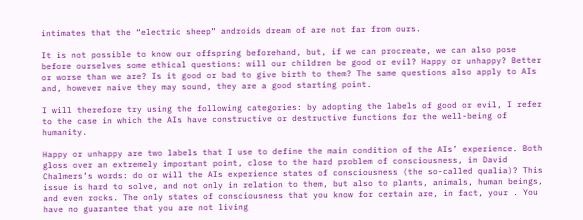intimates that the “electric sheep” androids dream of are not far from ours.

It is not possible to know our offspring beforehand, but, if we can procreate, we can also pose before ourselves some ethical questions: will our children be good or evil? Happy or unhappy? Better or worse than we are? Is it good or bad to give birth to them? The same questions also apply to AIs and, however naive they may sound, they are a good starting point.

I will therefore try using the following categories: by adopting the labels of good or evil, I refer to the case in which the AIs have constructive or destructive functions for the well-being of humanity.

Happy or unhappy are two labels that I use to define the main condition of the AIs’ experience. Both gloss over an extremely important point, close to the hard problem of consciousness, in David Chalmers’s words: do or will the AIs experience states of consciousness (the so-called qualia)? This issue is hard to solve, and not only in relation to them, but also to plants, animals, human beings, and even rocks. The only states of consciousness that you know for certain are, in fact, your . You have no guarantee that you are not living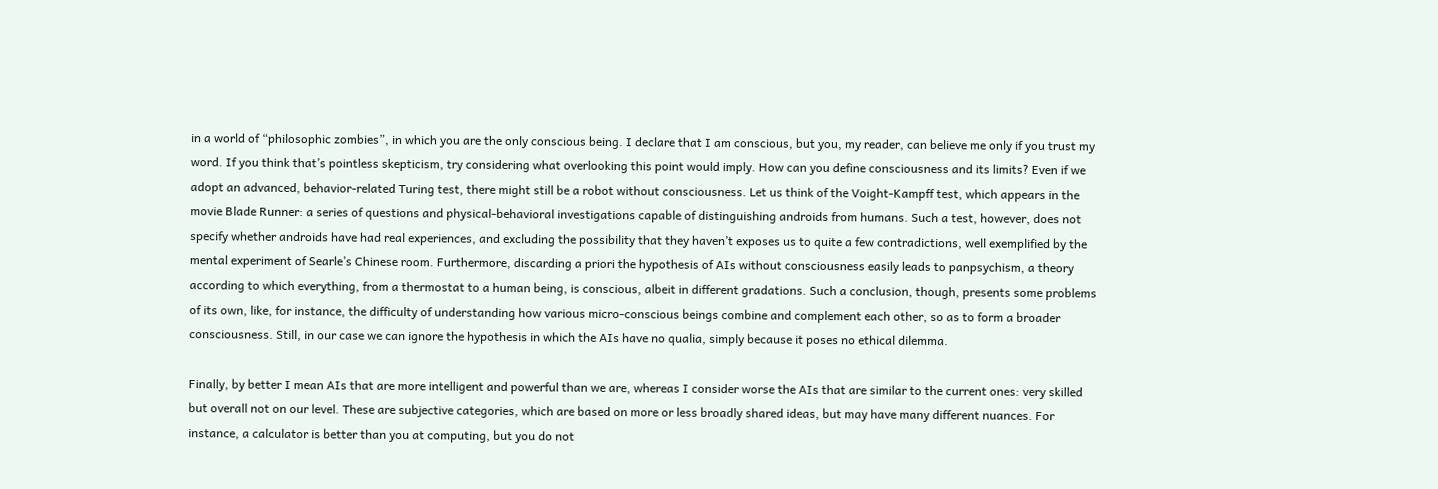in a world of “philosophic zombies”, in which you are the only conscious being. I declare that I am conscious, but you, my reader, can believe me only if you trust my word. If you think that’s pointless skepticism, try considering what overlooking this point would imply. How can you define consciousness and its limits? Even if we adopt an advanced, behavior-related Turing test, there might still be a robot without consciousness. Let us think of the Voight-Kampff test, which appears in the movie Blade Runner: a series of questions and physical-behavioral investigations capable of distinguishing androids from humans. Such a test, however, does not specify whether androids have had real experiences, and excluding the possibility that they haven’t exposes us to quite a few contradictions, well exemplified by the mental experiment of Searle’s Chinese room. Furthermore, discarding a priori the hypothesis of AIs without consciousness easily leads to panpsychism, a theory according to which everything, from a thermostat to a human being, is conscious, albeit in different gradations. Such a conclusion, though, presents some problems of its own, like, for instance, the difficulty of understanding how various micro-conscious beings combine and complement each other, so as to form a broader consciousness. Still, in our case we can ignore the hypothesis in which the AIs have no qualia, simply because it poses no ethical dilemma.

Finally, by better I mean AIs that are more intelligent and powerful than we are, whereas I consider worse the AIs that are similar to the current ones: very skilled but overall not on our level. These are subjective categories, which are based on more or less broadly shared ideas, but may have many different nuances. For instance, a calculator is better than you at computing, but you do not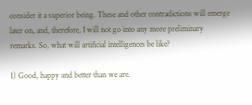consider it a superior being. These and other contradictions will emerge later on, and, therefore, I will not go into any more preliminary remarks. So, what will artificial intelligences be like?

1) Good, happy and better than we are.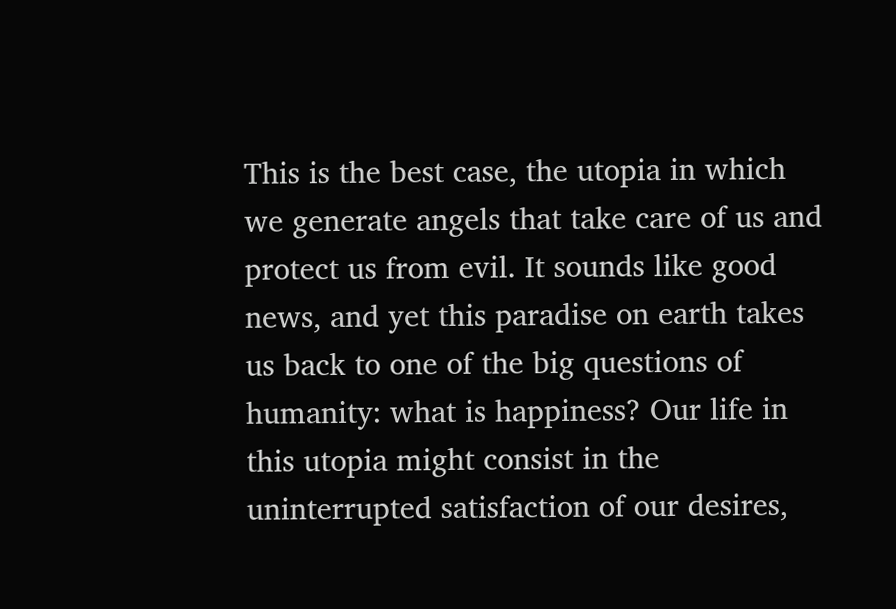This is the best case, the utopia in which we generate angels that take care of us and protect us from evil. It sounds like good news, and yet this paradise on earth takes us back to one of the big questions of humanity: what is happiness? Our life in this utopia might consist in the uninterrupted satisfaction of our desires,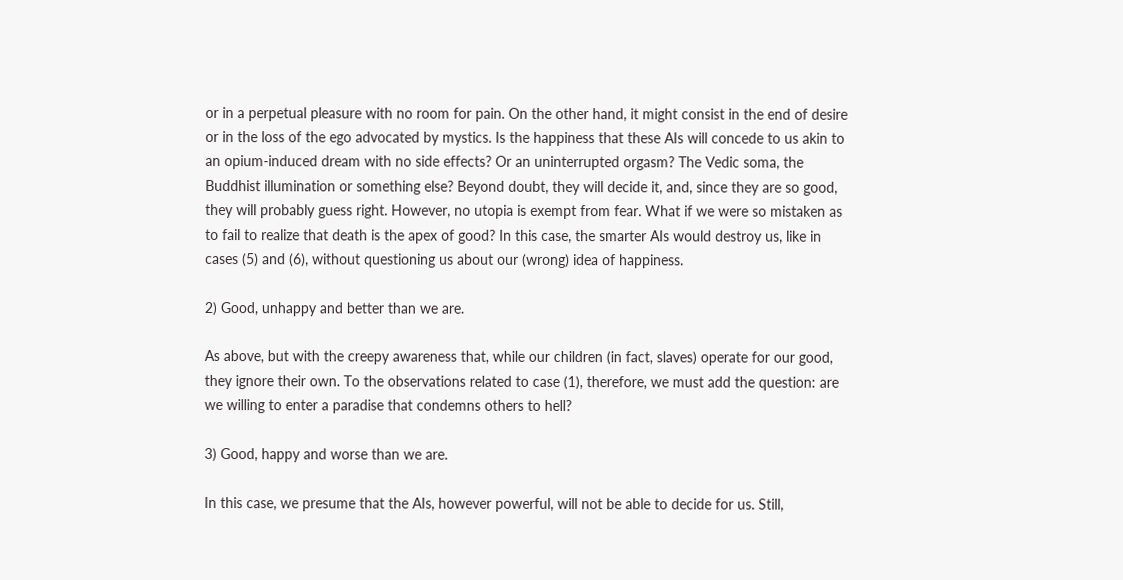or in a perpetual pleasure with no room for pain. On the other hand, it might consist in the end of desire or in the loss of the ego advocated by mystics. Is the happiness that these AIs will concede to us akin to an opium-induced dream with no side effects? Or an uninterrupted orgasm? The Vedic soma, the Buddhist illumination or something else? Beyond doubt, they will decide it, and, since they are so good, they will probably guess right. However, no utopia is exempt from fear. What if we were so mistaken as to fail to realize that death is the apex of good? In this case, the smarter AIs would destroy us, like in cases (5) and (6), without questioning us about our (wrong) idea of happiness.

2) Good, unhappy and better than we are.

As above, but with the creepy awareness that, while our children (in fact, slaves) operate for our good, they ignore their own. To the observations related to case (1), therefore, we must add the question: are we willing to enter a paradise that condemns others to hell?

3) Good, happy and worse than we are.

In this case, we presume that the AIs, however powerful, will not be able to decide for us. Still,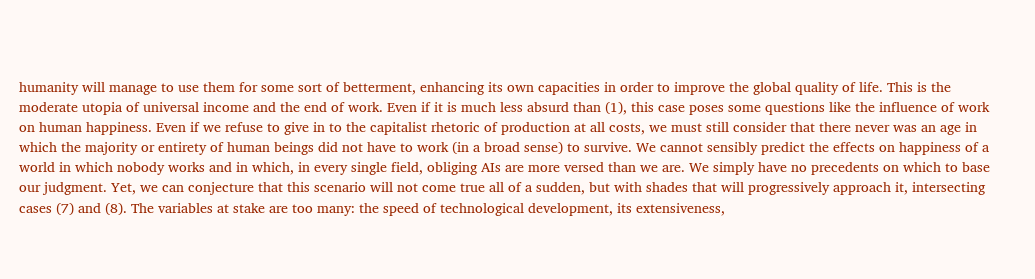humanity will manage to use them for some sort of betterment, enhancing its own capacities in order to improve the global quality of life. This is the moderate utopia of universal income and the end of work. Even if it is much less absurd than (1), this case poses some questions like the influence of work on human happiness. Even if we refuse to give in to the capitalist rhetoric of production at all costs, we must still consider that there never was an age in which the majority or entirety of human beings did not have to work (in a broad sense) to survive. We cannot sensibly predict the effects on happiness of a world in which nobody works and in which, in every single field, obliging AIs are more versed than we are. We simply have no precedents on which to base our judgment. Yet, we can conjecture that this scenario will not come true all of a sudden, but with shades that will progressively approach it, intersecting cases (7) and (8). The variables at stake are too many: the speed of technological development, its extensiveness,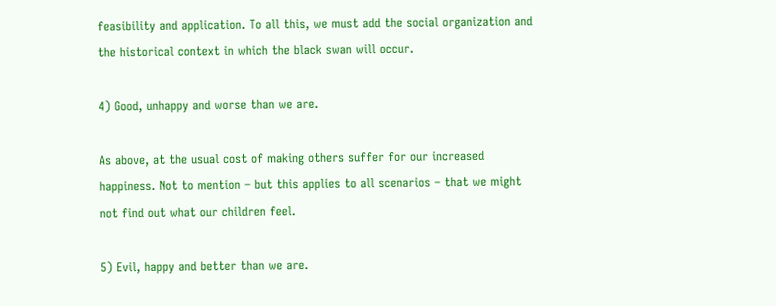feasibility and application. To all this, we must add the social organization and the historical context in which the black swan will occur.

4) Good, unhappy and worse than we are.

As above, at the usual cost of making others suffer for our increased happiness. Not to mention – but this applies to all scenarios – that we might not find out what our children feel.

5) Evil, happy and better than we are.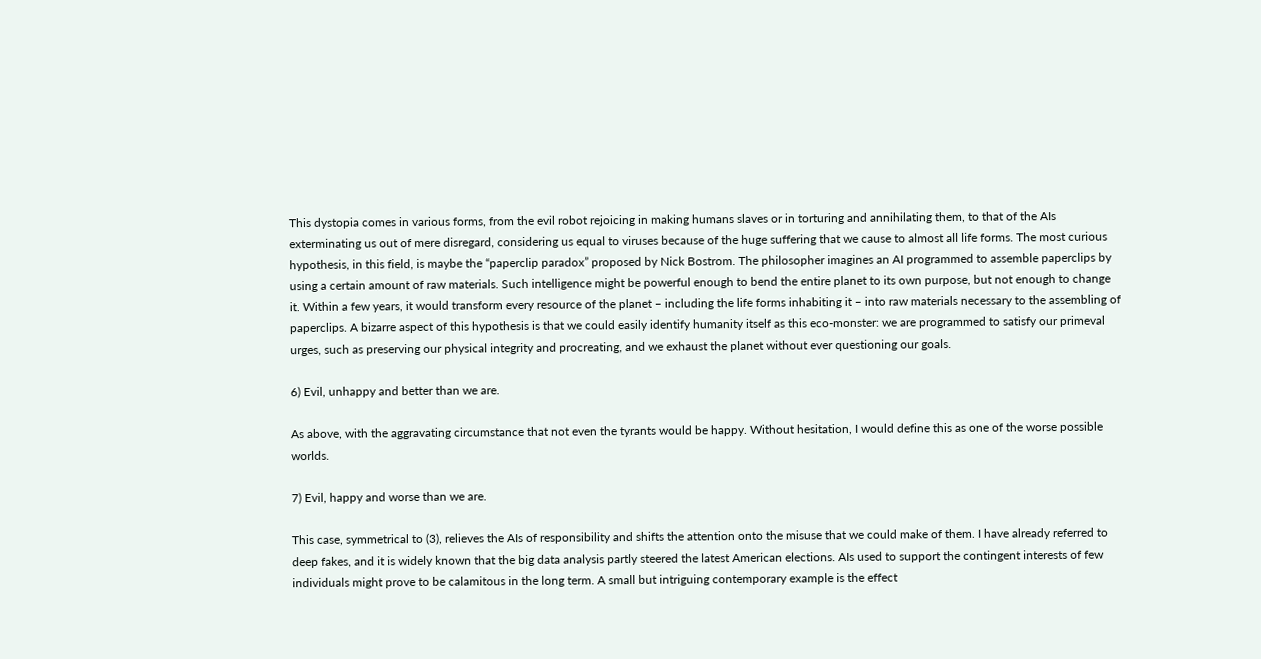This dystopia comes in various forms, from the evil robot rejoicing in making humans slaves or in torturing and annihilating them, to that of the AIs exterminating us out of mere disregard, considering us equal to viruses because of the huge suffering that we cause to almost all life forms. The most curious hypothesis, in this field, is maybe the “paperclip paradox” proposed by Nick Bostrom. The philosopher imagines an AI programmed to assemble paperclips by using a certain amount of raw materials. Such intelligence might be powerful enough to bend the entire planet to its own purpose, but not enough to change it. Within a few years, it would transform every resource of the planet – including the life forms inhabiting it – into raw materials necessary to the assembling of paperclips. A bizarre aspect of this hypothesis is that we could easily identify humanity itself as this eco-monster: we are programmed to satisfy our primeval urges, such as preserving our physical integrity and procreating, and we exhaust the planet without ever questioning our goals.

6) Evil, unhappy and better than we are.

As above, with the aggravating circumstance that not even the tyrants would be happy. Without hesitation, I would define this as one of the worse possible worlds.

7) Evil, happy and worse than we are.

This case, symmetrical to (3), relieves the AIs of responsibility and shifts the attention onto the misuse that we could make of them. I have already referred to deep fakes, and it is widely known that the big data analysis partly steered the latest American elections. AIs used to support the contingent interests of few individuals might prove to be calamitous in the long term. A small but intriguing contemporary example is the effect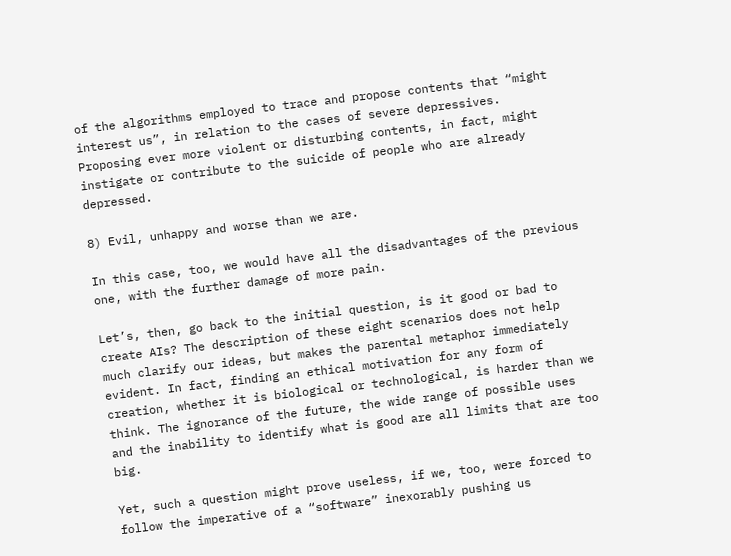of the algorithms employed to trace and propose contents that “might interest us”, in relation to the cases of severe depressives. Proposing ever more violent or disturbing contents, in fact, might instigate or contribute to the suicide of people who are already depressed.

8) Evil, unhappy and worse than we are.

In this case, too, we would have all the disadvantages of the previous one, with the further damage of more pain.

Let’s, then, go back to the initial question, is it good or bad to create AIs? The description of these eight scenarios does not help much clarify our ideas, but makes the parental metaphor immediately evident. In fact, finding an ethical motivation for any form of creation, whether it is biological or technological, is harder than we think. The ignorance of the future, the wide range of possible uses and the inability to identify what is good are all limits that are too big.

Yet, such a question might prove useless, if we, too, were forced to follow the imperative of a “software” inexorably pushing us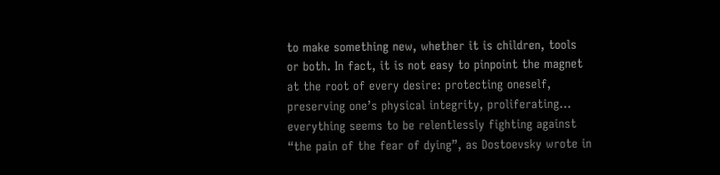to make something new, whether it is children, tools or both. In fact, it is not easy to pinpoint the magnet at the root of every desire: protecting oneself, preserving one’s physical integrity, proliferating… everything seems to be relentlessly fighting against “the pain of the fear of dying”, as Dostoevsky wrote in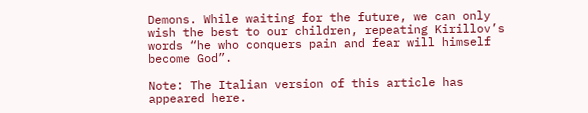Demons. While waiting for the future, we can only wish the best to our children, repeating Kirillov’s words “he who conquers pain and fear will himself become God”.

Note: The Italian version of this article has appeared here.